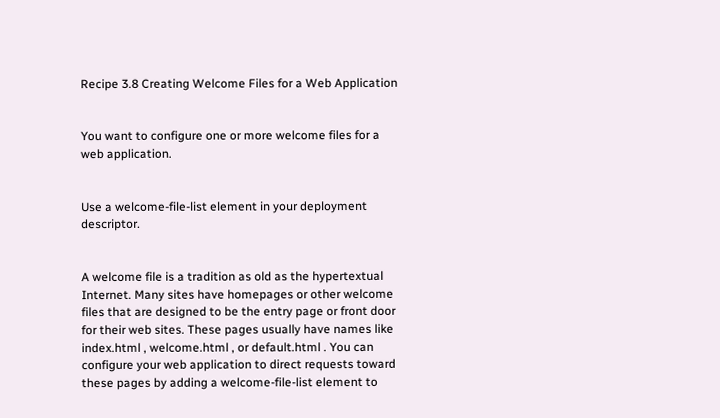Recipe 3.8 Creating Welcome Files for a Web Application


You want to configure one or more welcome files for a web application.


Use a welcome-file-list element in your deployment descriptor.


A welcome file is a tradition as old as the hypertextual Internet. Many sites have homepages or other welcome files that are designed to be the entry page or front door for their web sites. These pages usually have names like index.html , welcome.html , or default.html . You can configure your web application to direct requests toward these pages by adding a welcome-file-list element to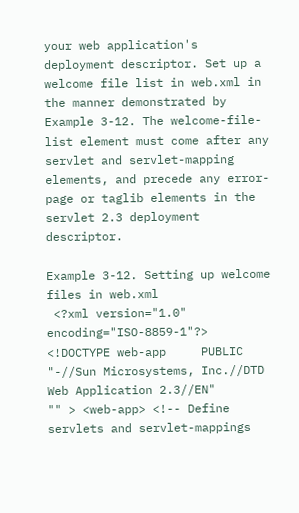your web application's deployment descriptor. Set up a welcome file list in web.xml in the manner demonstrated by Example 3-12. The welcome-file-list element must come after any servlet and servlet-mapping elements, and precede any error-page or taglib elements in the servlet 2.3 deployment descriptor.

Example 3-12. Setting up welcome files in web.xml
 <?xml version="1.0" encoding="ISO-8859-1"?> <!DOCTYPE web-app     PUBLIC "-//Sun Microsystems, Inc.//DTD Web Application 2.3//EN"            "" > <web-app> <!-- Define servlets and servlet-mappings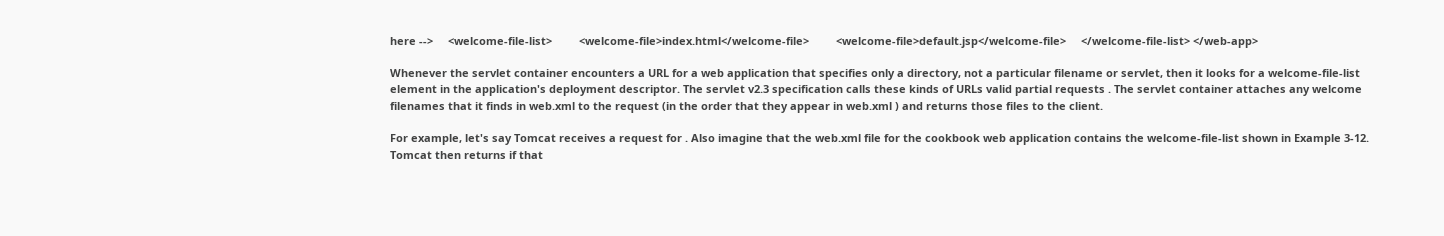here -->     <welcome-file-list>         <welcome-file>index.html</welcome-file>         <welcome-file>default.jsp</welcome-file>     </welcome-file-list> </web-app>

Whenever the servlet container encounters a URL for a web application that specifies only a directory, not a particular filename or servlet, then it looks for a welcome-file-list element in the application's deployment descriptor. The servlet v2.3 specification calls these kinds of URLs valid partial requests . The servlet container attaches any welcome filenames that it finds in web.xml to the request (in the order that they appear in web.xml ) and returns those files to the client.

For example, let's say Tomcat receives a request for . Also imagine that the web.xml file for the cookbook web application contains the welcome-file-list shown in Example 3-12. Tomcat then returns if that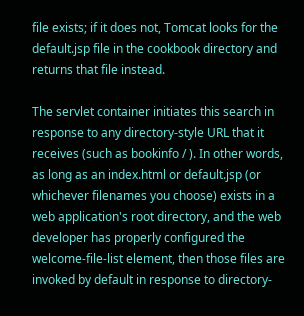file exists; if it does not, Tomcat looks for the default.jsp file in the cookbook directory and returns that file instead.

The servlet container initiates this search in response to any directory-style URL that it receives (such as bookinfo / ). In other words, as long as an index.html or default.jsp (or whichever filenames you choose) exists in a web application's root directory, and the web developer has properly configured the welcome-file-list element, then those files are invoked by default in response to directory-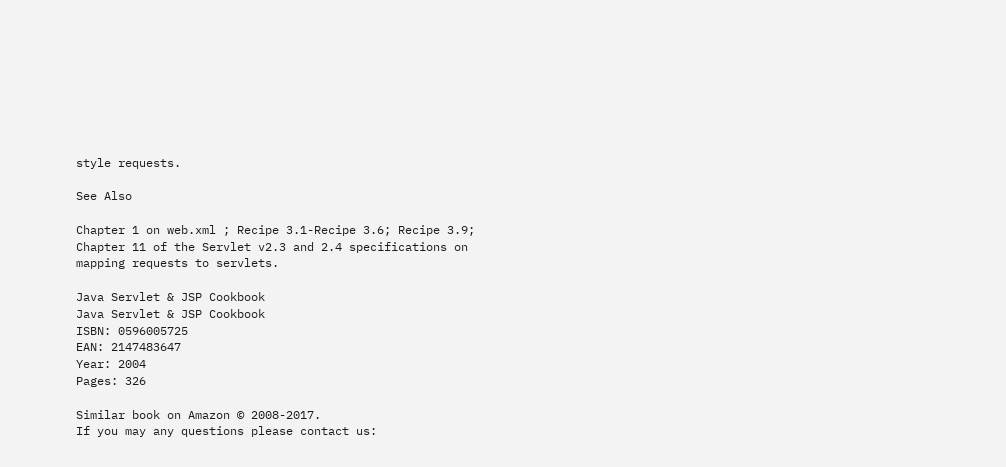style requests.

See Also

Chapter 1 on web.xml ; Recipe 3.1-Recipe 3.6; Recipe 3.9; Chapter 11 of the Servlet v2.3 and 2.4 specifications on mapping requests to servlets.

Java Servlet & JSP Cookbook
Java Servlet & JSP Cookbook
ISBN: 0596005725
EAN: 2147483647
Year: 2004
Pages: 326

Similar book on Amazon © 2008-2017.
If you may any questions please contact us: